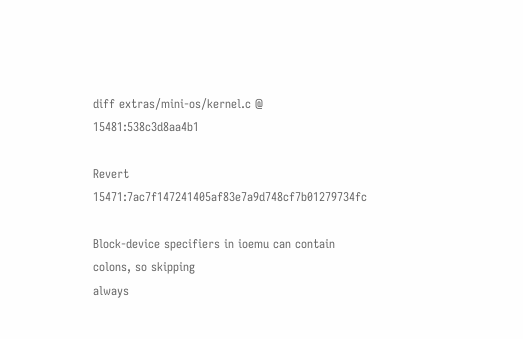diff extras/mini-os/kernel.c @ 15481:538c3d8aa4b1

Revert 15471:7ac7f147241405af83e7a9d748cf7b01279734fc

Block-device specifiers in ioemu can contain colons, so skipping
always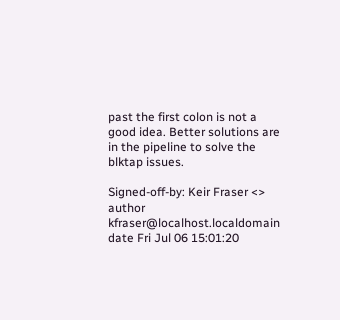past the first colon is not a good idea. Better solutions are
in the pipeline to solve the blktap issues.

Signed-off-by: Keir Fraser <>
author kfraser@localhost.localdomain
date Fri Jul 06 15:01:20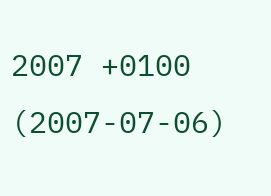2007 +0100 (2007-07-06)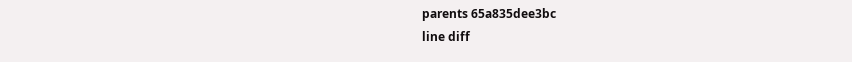parents 65a835dee3bc
line diff